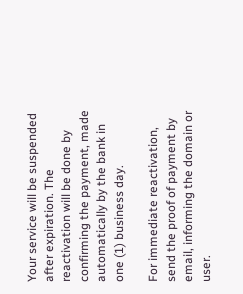Your service will be suspended after expiration. The reactivation will be done by confirming the payment, made automatically by the bank in one (1) business day.

For immediate reactivation, send the proof of payment by email, informing the domain or user.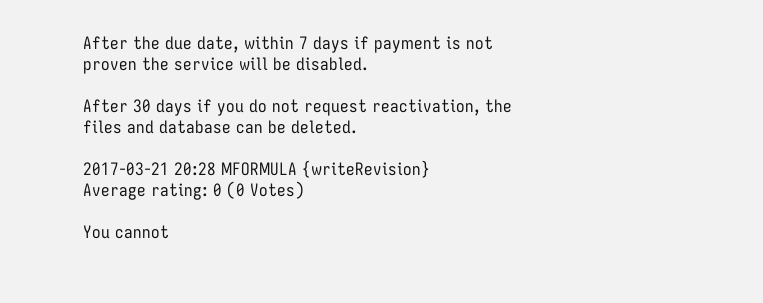After the due date, within 7 days if payment is not proven the service will be disabled.

After 30 days if you do not request reactivation, the files and database can be deleted.

2017-03-21 20:28 MFORMULA {writeRevision}
Average rating: 0 (0 Votes)

You cannot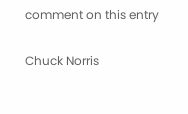comment on this entry

Chuck Norris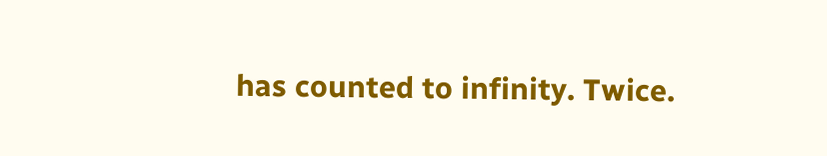has counted to infinity. Twice.